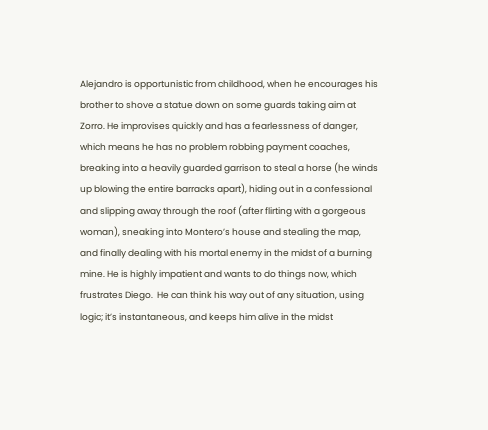Alejandro is opportunistic from childhood, when he encourages his brother to shove a statue down on some guards taking aim at Zorro. He improvises quickly and has a fearlessness of danger, which means he has no problem robbing payment coaches, breaking into a heavily guarded garrison to steal a horse (he winds up blowing the entire barracks apart), hiding out in a confessional and slipping away through the roof (after flirting with a gorgeous woman), sneaking into Montero’s house and stealing the map, and finally dealing with his mortal enemy in the midst of a burning mine. He is highly impatient and wants to do things now, which frustrates Diego.  He can think his way out of any situation, using logic; it’s instantaneous, and keeps him alive in the midst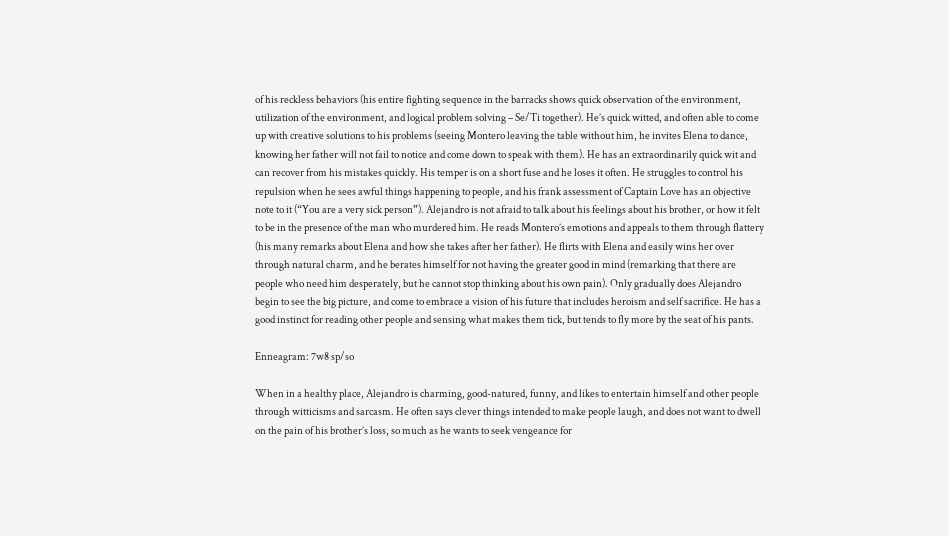of his reckless behaviors (his entire fighting sequence in the barracks shows quick observation of the environment, utilization of the environment, and logical problem solving – Se/Ti together). He’s quick witted, and often able to come up with creative solutions to his problems (seeing Montero leaving the table without him, he invites Elena to dance, knowing her father will not fail to notice and come down to speak with them). He has an extraordinarily quick wit and can recover from his mistakes quickly. His temper is on a short fuse and he loses it often. He struggles to control his repulsion when he sees awful things happening to people, and his frank assessment of Captain Love has an objective note to it (“You are a very sick person”). Alejandro is not afraid to talk about his feelings about his brother, or how it felt to be in the presence of the man who murdered him. He reads Montero’s emotions and appeals to them through flattery (his many remarks about Elena and how she takes after her father). He flirts with Elena and easily wins her over through natural charm, and he berates himself for not having the greater good in mind (remarking that there are people who need him desperately, but he cannot stop thinking about his own pain). Only gradually does Alejandro begin to see the big picture, and come to embrace a vision of his future that includes heroism and self sacrifice. He has a good instinct for reading other people and sensing what makes them tick, but tends to fly more by the seat of his pants.

Enneagram: 7w8 sp/so

When in a healthy place, Alejandro is charming, good-natured, funny, and likes to entertain himself and other people through witticisms and sarcasm. He often says clever things intended to make people laugh, and does not want to dwell on the pain of his brother’s loss, so much as he wants to seek vengeance for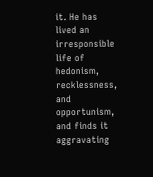it. He has lived an irresponsible life of hedonism, recklessness, and opportunism, and finds it aggravating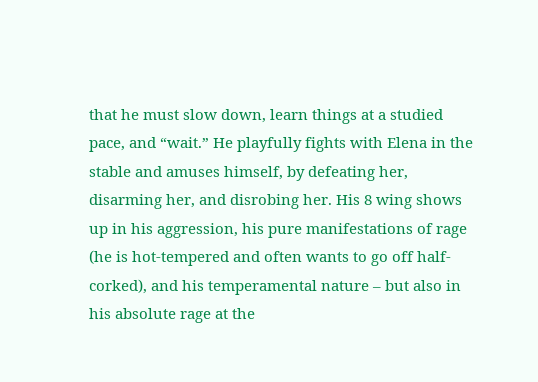that he must slow down, learn things at a studied pace, and “wait.” He playfully fights with Elena in the stable and amuses himself, by defeating her, disarming her, and disrobing her. His 8 wing shows up in his aggression, his pure manifestations of rage (he is hot-tempered and often wants to go off half-corked), and his temperamental nature – but also in his absolute rage at the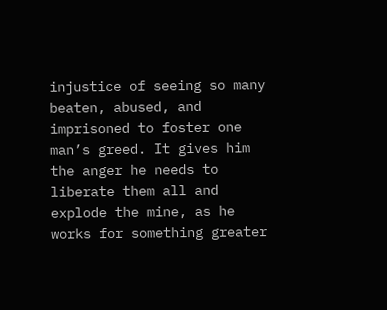injustice of seeing so many beaten, abused, and imprisoned to foster one man’s greed. It gives him the anger he needs to liberate them all and explode the mine, as he works for something greater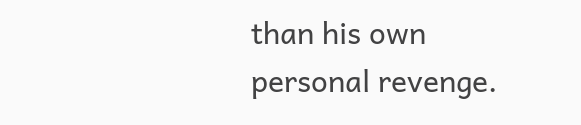than his own personal revenge.